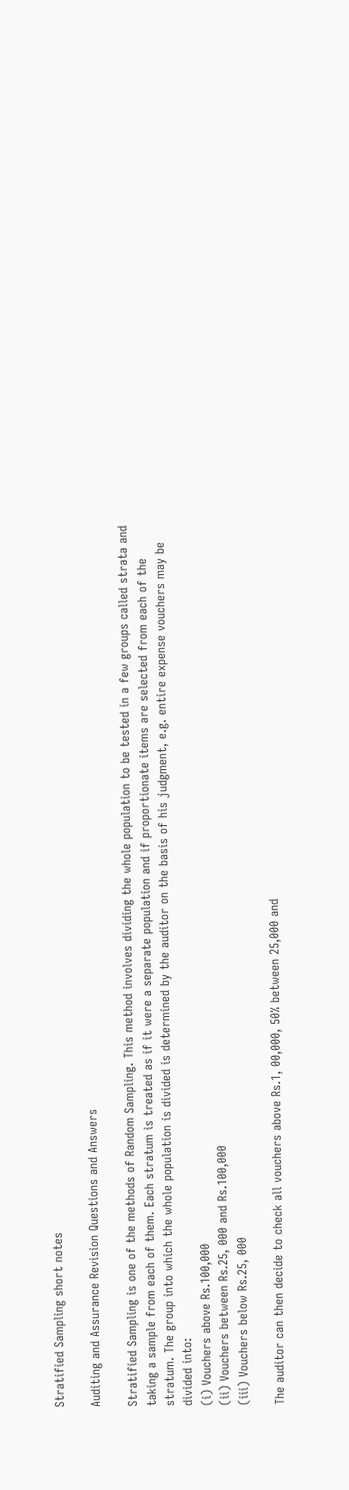Stratified Sampling short notes

Auditing and Assurance Revision Questions and Answers

Stratified Sampling is one of the methods of Random Sampling. This method involves dividing the whole population to be tested in a few groups called strata and taking a sample from each of them. Each stratum is treated as if it were a separate population and if proportionate items are selected from each of the stratum. The group into which the whole population is divided is determined by the auditor on the basis of his judgment, e.g. entire expense vouchers may be divided into:
(i) Vouchers above Rs.100,000
(ii) Vouchers between Rs.25, 000 and Rs.100,000
(iii) Vouchers below Rs.25, 000

The auditor can then decide to check all vouchers above Rs.1, 00,000, 50% between 25,000 and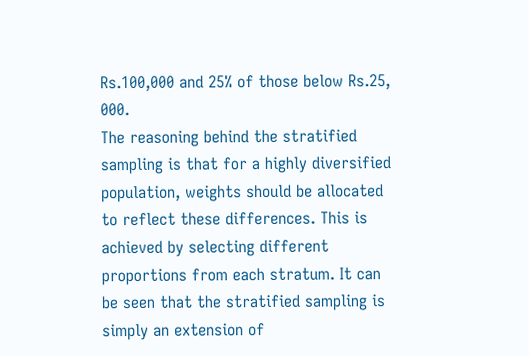Rs.100,000 and 25% of those below Rs.25, 000.
The reasoning behind the stratified sampling is that for a highly diversified population, weights should be allocated to reflect these differences. This is achieved by selecting different proportions from each stratum. It can be seen that the stratified sampling is simply an extension of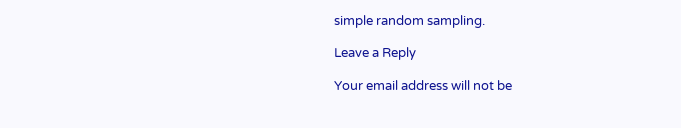simple random sampling.

Leave a Reply

Your email address will not be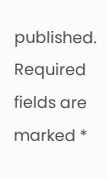published. Required fields are marked *